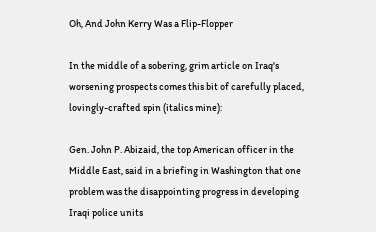Oh, And John Kerry Was a Flip-Flopper

In the middle of a sobering, grim article on Iraq's worsening prospects comes this bit of carefully placed, lovingly-crafted spin (italics mine):

Gen. John P. Abizaid, the top American officer in the Middle East, said in a briefing in Washington that one problem was the disappointing progress in developing Iraqi police units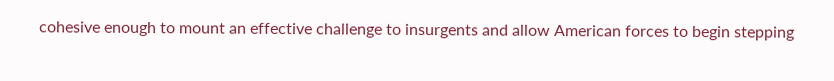cohesive enough to mount an effective challenge to insurgents and allow American forces to begin stepping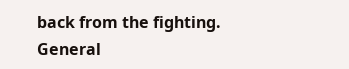back from the fighting. General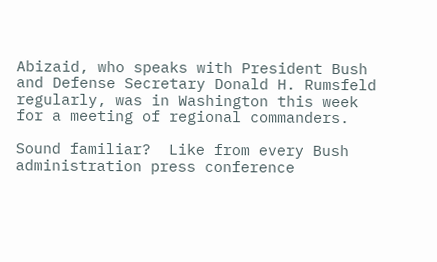Abizaid, who speaks with President Bush and Defense Secretary Donald H. Rumsfeld regularly, was in Washington this week for a meeting of regional commanders.

Sound familiar?  Like from every Bush administration press conference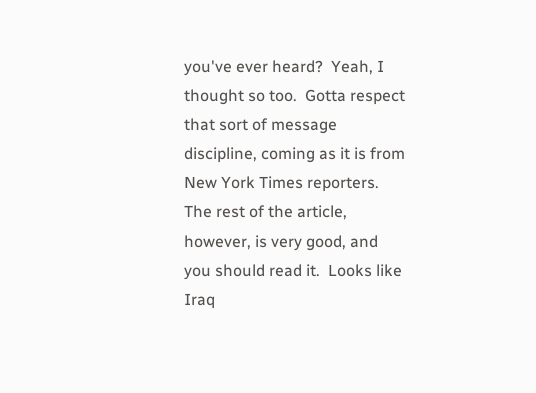you've ever heard?  Yeah, I thought so too.  Gotta respect that sort of message discipline, coming as it is from New York Times reporters.  The rest of the article, however, is very good, and you should read it.  Looks like Iraq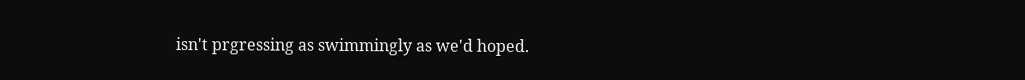isn't prgressing as swimmingly as we'd hoped.